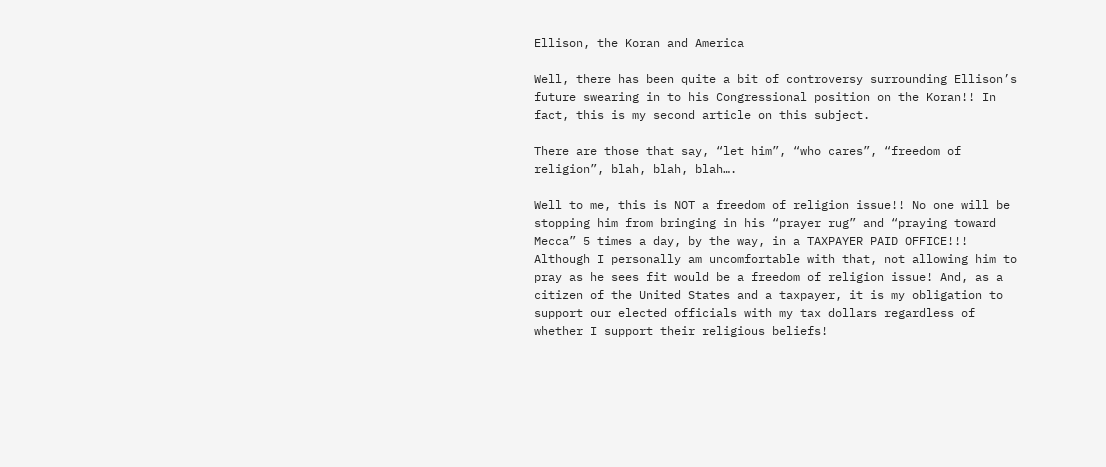Ellison, the Koran and America

Well, there has been quite a bit of controversy surrounding Ellison’s future swearing in to his Congressional position on the Koran!! In fact, this is my second article on this subject.

There are those that say, “let him”, “who cares”, “freedom of religion”, blah, blah, blah….

Well to me, this is NOT a freedom of religion issue!! No one will be stopping him from bringing in his “prayer rug” and “praying toward Mecca” 5 times a day, by the way, in a TAXPAYER PAID OFFICE!!! Although I personally am uncomfortable with that, not allowing him to pray as he sees fit would be a freedom of religion issue! And, as a citizen of the United States and a taxpayer, it is my obligation to support our elected officials with my tax dollars regardless of whether I support their religious beliefs!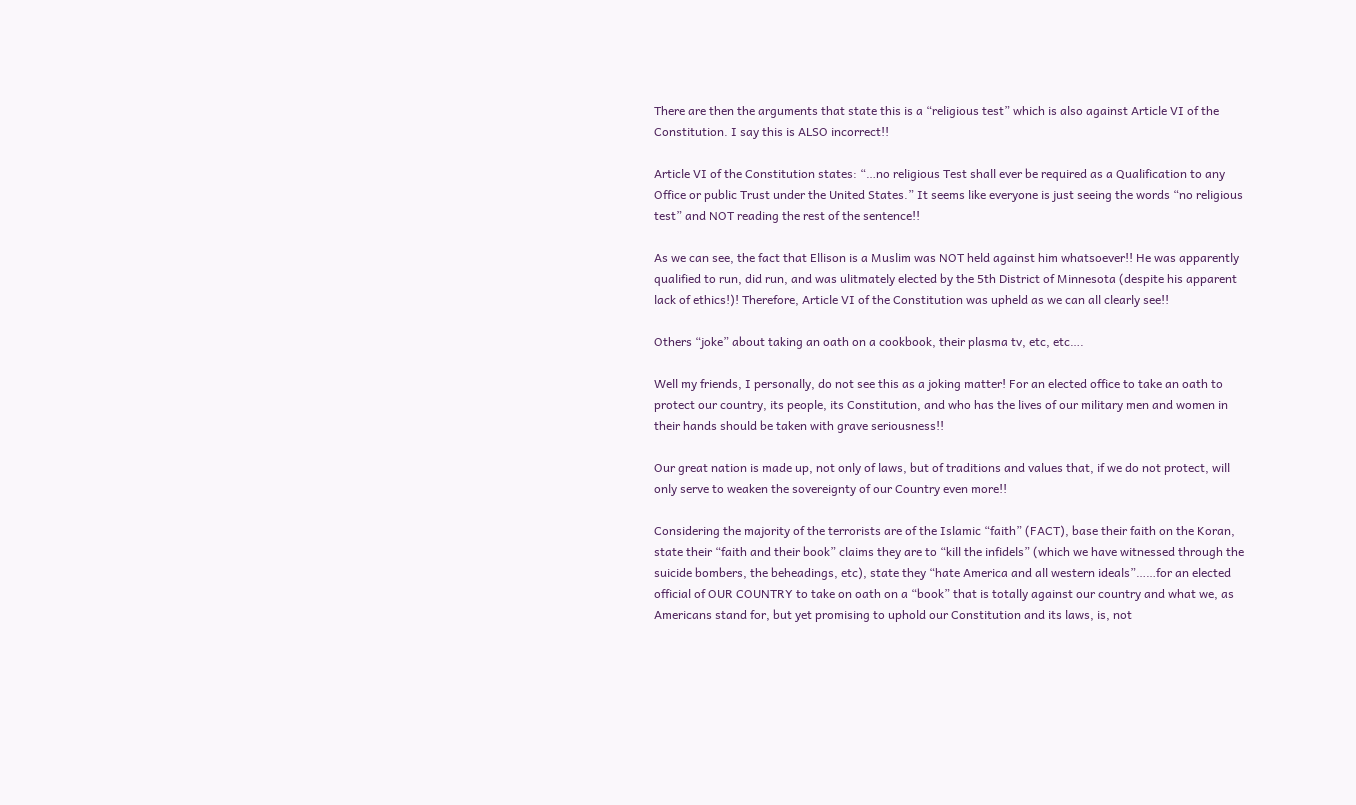There are then the arguments that state this is a “religious test” which is also against Article VI of the Constitution. I say this is ALSO incorrect!!

Article VI of the Constitution states: “…no religious Test shall ever be required as a Qualification to any Office or public Trust under the United States.” It seems like everyone is just seeing the words “no religious test” and NOT reading the rest of the sentence!!

As we can see, the fact that Ellison is a Muslim was NOT held against him whatsoever!! He was apparently qualified to run, did run, and was ulitmately elected by the 5th District of Minnesota (despite his apparent lack of ethics!)! Therefore, Article VI of the Constitution was upheld as we can all clearly see!!

Others “joke” about taking an oath on a cookbook, their plasma tv, etc, etc….

Well my friends, I personally, do not see this as a joking matter! For an elected office to take an oath to protect our country, its people, its Constitution, and who has the lives of our military men and women in their hands should be taken with grave seriousness!!

Our great nation is made up, not only of laws, but of traditions and values that, if we do not protect, will only serve to weaken the sovereignty of our Country even more!!

Considering the majority of the terrorists are of the Islamic “faith” (FACT), base their faith on the Koran, state their “faith and their book” claims they are to “kill the infidels” (which we have witnessed through the suicide bombers, the beheadings, etc), state they “hate America and all western ideals”……for an elected official of OUR COUNTRY to take on oath on a “book” that is totally against our country and what we, as Americans stand for, but yet promising to uphold our Constitution and its laws, is, not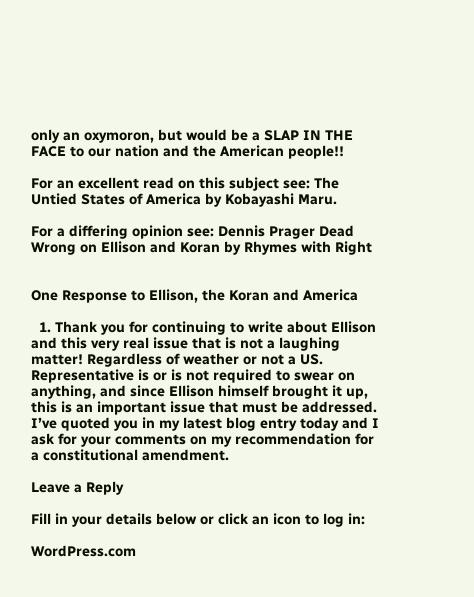only an oxymoron, but would be a SLAP IN THE FACE to our nation and the American people!!

For an excellent read on this subject see: The Untied States of America by Kobayashi Maru.

For a differing opinion see: Dennis Prager Dead Wrong on Ellison and Koran by Rhymes with Right


One Response to Ellison, the Koran and America

  1. Thank you for continuing to write about Ellison and this very real issue that is not a laughing matter! Regardless of weather or not a US. Representative is or is not required to swear on anything, and since Ellison himself brought it up, this is an important issue that must be addressed. I’ve quoted you in my latest blog entry today and I ask for your comments on my recommendation for a constitutional amendment.

Leave a Reply

Fill in your details below or click an icon to log in:

WordPress.com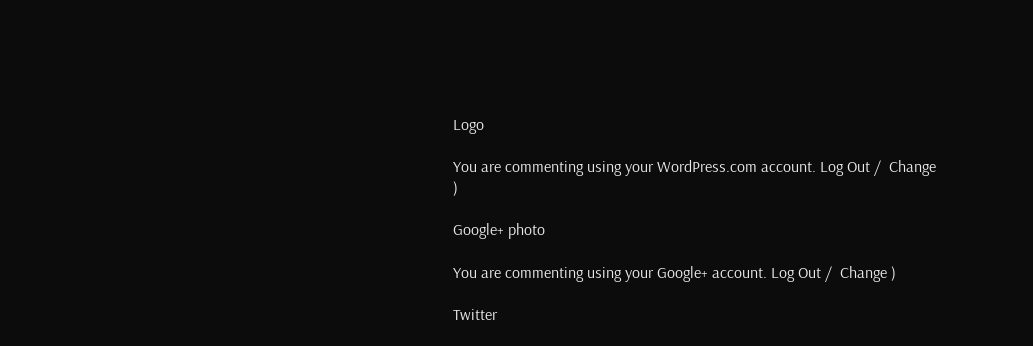Logo

You are commenting using your WordPress.com account. Log Out /  Change )

Google+ photo

You are commenting using your Google+ account. Log Out /  Change )

Twitter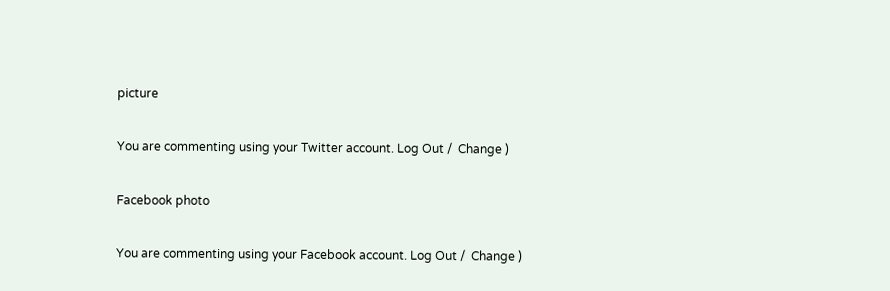picture

You are commenting using your Twitter account. Log Out /  Change )

Facebook photo

You are commenting using your Facebook account. Log Out /  Change )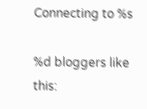Connecting to %s

%d bloggers like this: